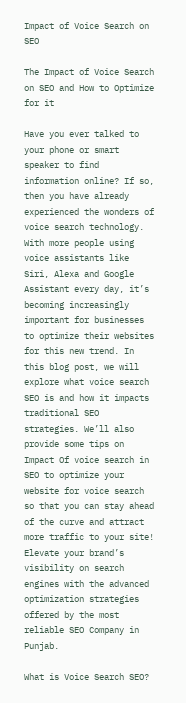Impact of Voice Search on SEO

The Impact of Voice Search on SEO and How to Optimize for it

Have you ever talked to your phone or smart speaker to find information online? If so, then you have already experienced the wonders of voice search technology. With more people using voice assistants like Siri, Alexa and Google Assistant every day, it’s becoming increasingly important for businesses to optimize their websites for this new trend. In this blog post, we will explore what voice search SEO is and how it impacts traditional SEO strategies. We’ll also provide some tips on Impact Of voice search in SEO to optimize your website for voice search so that you can stay ahead of the curve and attract more traffic to your site! Elevate your brand’s visibility on search engines with the advanced optimization strategies offered by the most reliable SEO Company in Punjab.

What is Voice Search SEO?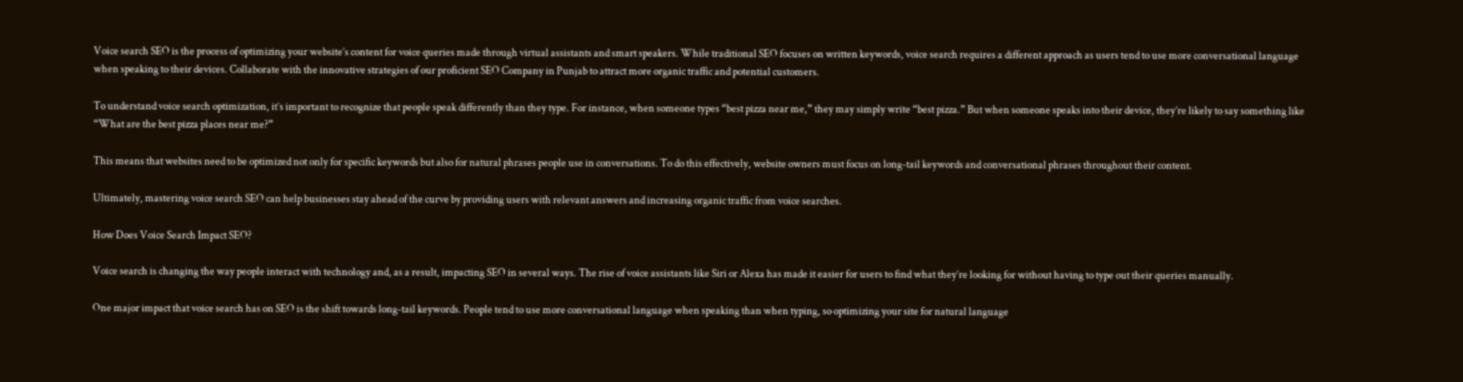Voice search SEO is the process of optimizing your website’s content for voice queries made through virtual assistants and smart speakers. While traditional SEO focuses on written keywords, voice search requires a different approach as users tend to use more conversational language when speaking to their devices. Collaborate with the innovative strategies of our proficient SEO Company in Punjab to attract more organic traffic and potential customers.

To understand voice search optimization, it’s important to recognize that people speak differently than they type. For instance, when someone types “best pizza near me,” they may simply write “best pizza.” But when someone speaks into their device, they’re likely to say something like “What are the best pizza places near me?”

This means that websites need to be optimized not only for specific keywords but also for natural phrases people use in conversations. To do this effectively, website owners must focus on long-tail keywords and conversational phrases throughout their content.

Ultimately, mastering voice search SEO can help businesses stay ahead of the curve by providing users with relevant answers and increasing organic traffic from voice searches.

How Does Voice Search Impact SEO?

Voice search is changing the way people interact with technology and, as a result, impacting SEO in several ways. The rise of voice assistants like Siri or Alexa has made it easier for users to find what they’re looking for without having to type out their queries manually.

One major impact that voice search has on SEO is the shift towards long-tail keywords. People tend to use more conversational language when speaking than when typing, so optimizing your site for natural language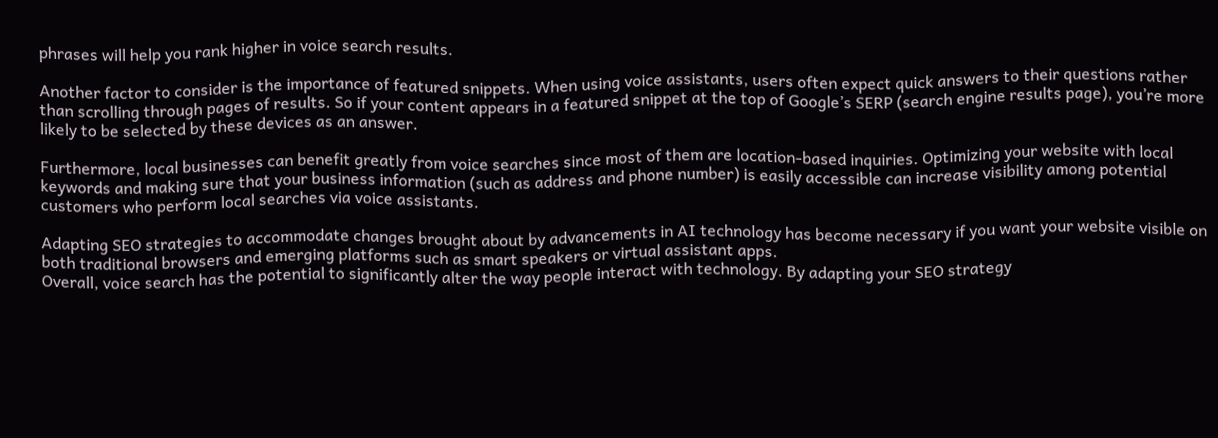phrases will help you rank higher in voice search results.

Another factor to consider is the importance of featured snippets. When using voice assistants, users often expect quick answers to their questions rather than scrolling through pages of results. So if your content appears in a featured snippet at the top of Google’s SERP (search engine results page), you’re more likely to be selected by these devices as an answer.

Furthermore, local businesses can benefit greatly from voice searches since most of them are location-based inquiries. Optimizing your website with local keywords and making sure that your business information (such as address and phone number) is easily accessible can increase visibility among potential customers who perform local searches via voice assistants.

Adapting SEO strategies to accommodate changes brought about by advancements in AI technology has become necessary if you want your website visible on both traditional browsers and emerging platforms such as smart speakers or virtual assistant apps.
Overall, voice search has the potential to significantly alter the way people interact with technology. By adapting your SEO strategy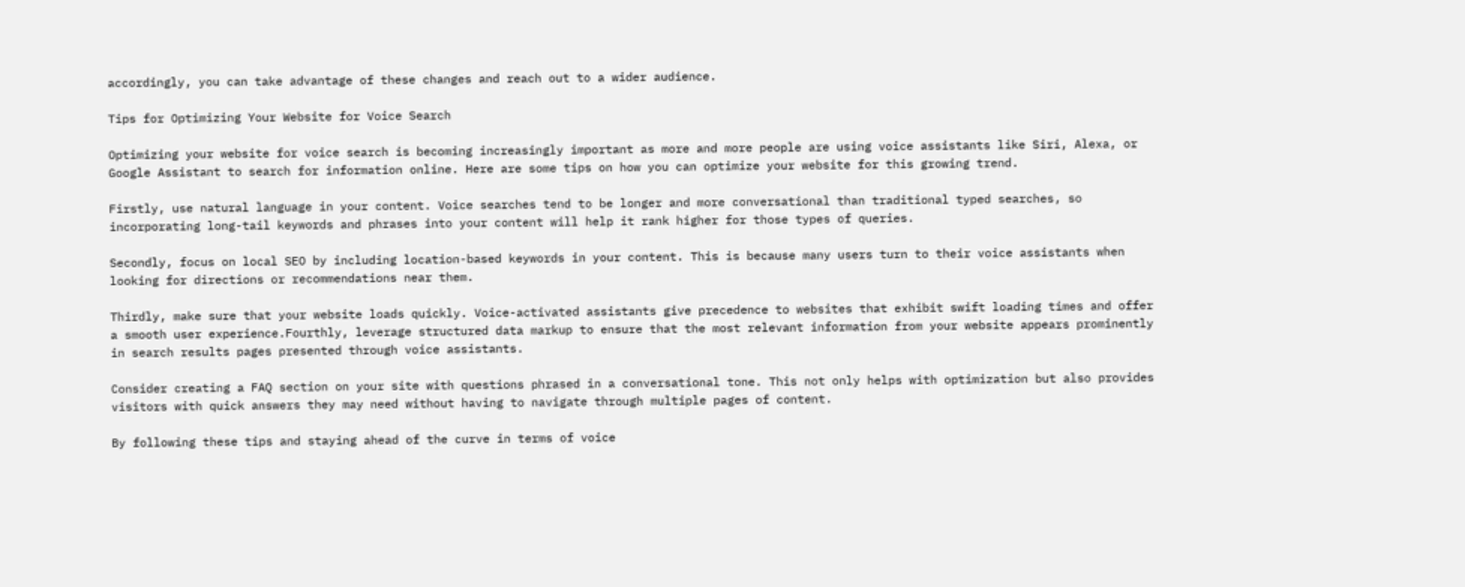accordingly, you can take advantage of these changes and reach out to a wider audience.

Tips for Optimizing Your Website for Voice Search

Optimizing your website for voice search is becoming increasingly important as more and more people are using voice assistants like Siri, Alexa, or Google Assistant to search for information online. Here are some tips on how you can optimize your website for this growing trend.

Firstly, use natural language in your content. Voice searches tend to be longer and more conversational than traditional typed searches, so incorporating long-tail keywords and phrases into your content will help it rank higher for those types of queries.

Secondly, focus on local SEO by including location-based keywords in your content. This is because many users turn to their voice assistants when looking for directions or recommendations near them.

Thirdly, make sure that your website loads quickly. Voice-activated assistants give precedence to websites that exhibit swift loading times and offer a smooth user experience.Fourthly, leverage structured data markup to ensure that the most relevant information from your website appears prominently in search results pages presented through voice assistants.

Consider creating a FAQ section on your site with questions phrased in a conversational tone. This not only helps with optimization but also provides visitors with quick answers they may need without having to navigate through multiple pages of content.

By following these tips and staying ahead of the curve in terms of voice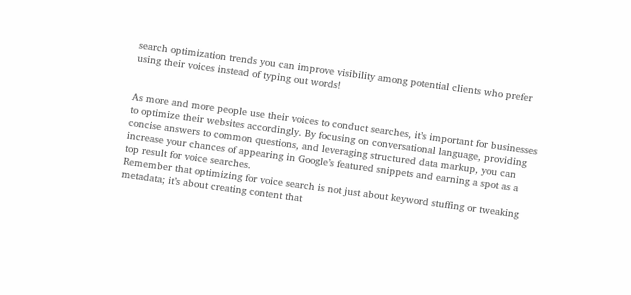search optimization trends you can improve visibility among potential clients who prefer using their voices instead of typing out words!


As more and more people use their voices to conduct searches, it’s important for businesses to optimize their websites accordingly. By focusing on conversational language, providing concise answers to common questions, and leveraging structured data markup, you can increase your chances of appearing in Google’s featured snippets and earning a spot as a top result for voice searches.
Remember that optimizing for voice search is not just about keyword stuffing or tweaking metadata; it’s about creating content that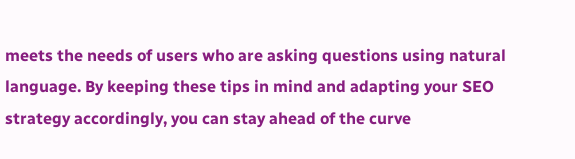meets the needs of users who are asking questions using natural language. By keeping these tips in mind and adapting your SEO strategy accordingly, you can stay ahead of the curve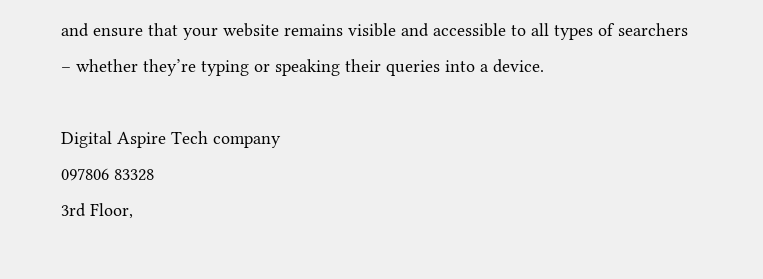and ensure that your website remains visible and accessible to all types of searchers – whether they’re typing or speaking their queries into a device.

Digital Aspire Tech company
097806 83328
3rd Floor,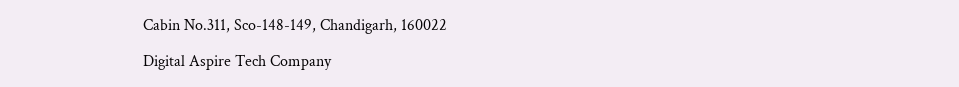Cabin No.311, Sco-148-149, Chandigarh, 160022

Digital Aspire Tech Company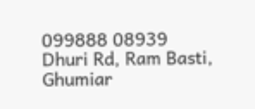099888 08939
Dhuri Rd, Ram Basti, Ghumiar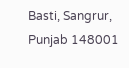Basti, Sangrur, Punjab 148001